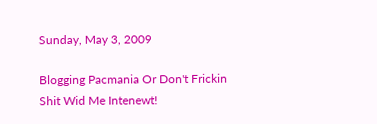Sunday, May 3, 2009

Blogging Pacmania Or Don't Frickin Shit Wid Me Intenewt!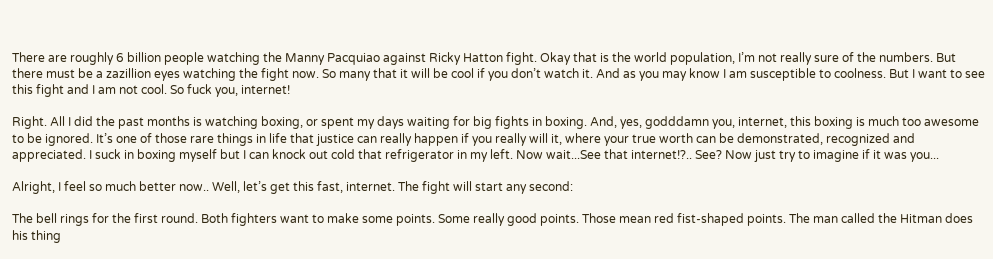There are roughly 6 billion people watching the Manny Pacquiao against Ricky Hatton fight. Okay that is the world population, I’m not really sure of the numbers. But there must be a zazillion eyes watching the fight now. So many that it will be cool if you don’t watch it. And as you may know I am susceptible to coolness. But I want to see this fight and I am not cool. So fuck you, internet!

Right. All I did the past months is watching boxing, or spent my days waiting for big fights in boxing. And, yes, godddamn you, internet, this boxing is much too awesome to be ignored. It’s one of those rare things in life that justice can really happen if you really will it, where your true worth can be demonstrated, recognized and appreciated. I suck in boxing myself but I can knock out cold that refrigerator in my left. Now wait...See that internet!?.. See? Now just try to imagine if it was you...

Alright, I feel so much better now.. Well, let’s get this fast, internet. The fight will start any second:

The bell rings for the first round. Both fighters want to make some points. Some really good points. Those mean red fist-shaped points. The man called the Hitman does his thing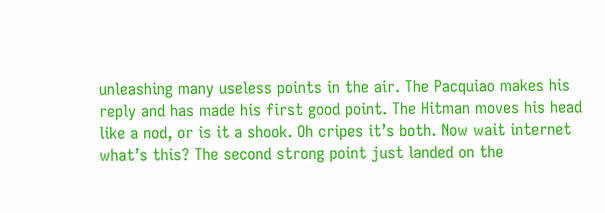unleashing many useless points in the air. The Pacquiao makes his reply and has made his first good point. The Hitman moves his head like a nod, or is it a shook. Oh cripes it’s both. Now wait internet what’s this? The second strong point just landed on the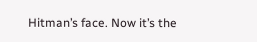Hitman’s face. Now it’s the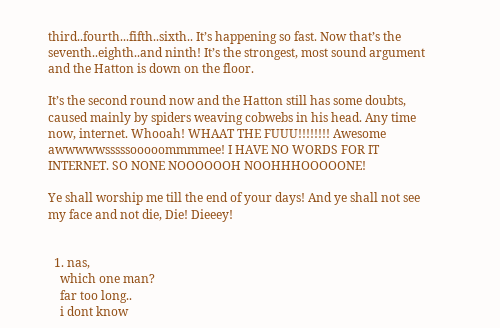third..fourth...fifth..sixth.. It’s happening so fast. Now that’s the seventh..eighth..and ninth! It’s the strongest, most sound argument and the Hatton is down on the floor.

It’s the second round now and the Hatton still has some doubts, caused mainly by spiders weaving cobwebs in his head. Any time now, internet. Whooah! WHAAT THE FUUU!!!!!!!! Awesome awwwwwsssssooooommmmee! I HAVE NO WORDS FOR IT INTERNET. SO NONE NOOOOOOH NOOHHHOOOOONE!

Ye shall worship me till the end of your days! And ye shall not see my face and not die, Die! Dieeey!


  1. nas,
    which one man?
    far too long..
    i dont know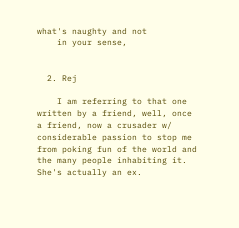what's naughty and not
    in your sense,


  2. Rej

    I am referring to that one written by a friend, well, once a friend, now a crusader w/ considerable passion to stop me from poking fun of the world and the many people inhabiting it. She's actually an ex.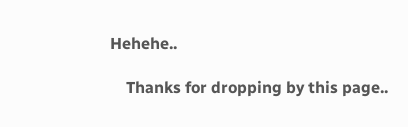Hehehe..

    Thanks for dropping by this page..